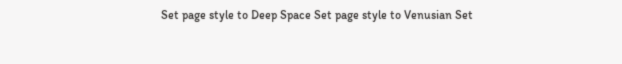Set page style to Deep Space Set page style to Venusian Set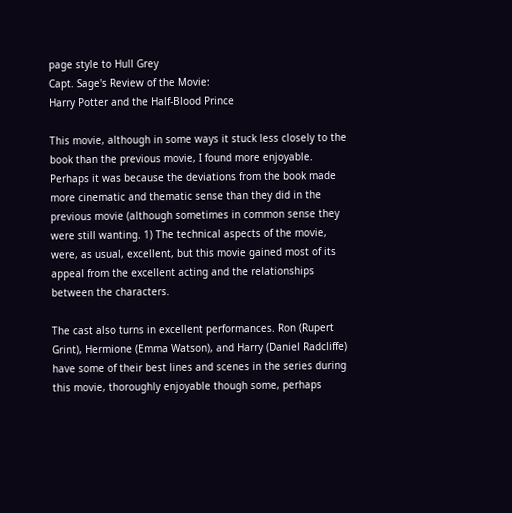page style to Hull Grey
Capt. Sage's Review of the Movie:
Harry Potter and the Half-Blood Prince

This movie, although in some ways it stuck less closely to the book than the previous movie, I found more enjoyable. Perhaps it was because the deviations from the book made more cinematic and thematic sense than they did in the previous movie (although sometimes in common sense they were still wanting. 1) The technical aspects of the movie, were, as usual, excellent, but this movie gained most of its appeal from the excellent acting and the relationships between the characters.

The cast also turns in excellent performances. Ron (Rupert Grint), Hermione (Emma Watson), and Harry (Daniel Radcliffe) have some of their best lines and scenes in the series during this movie, thoroughly enjoyable though some, perhaps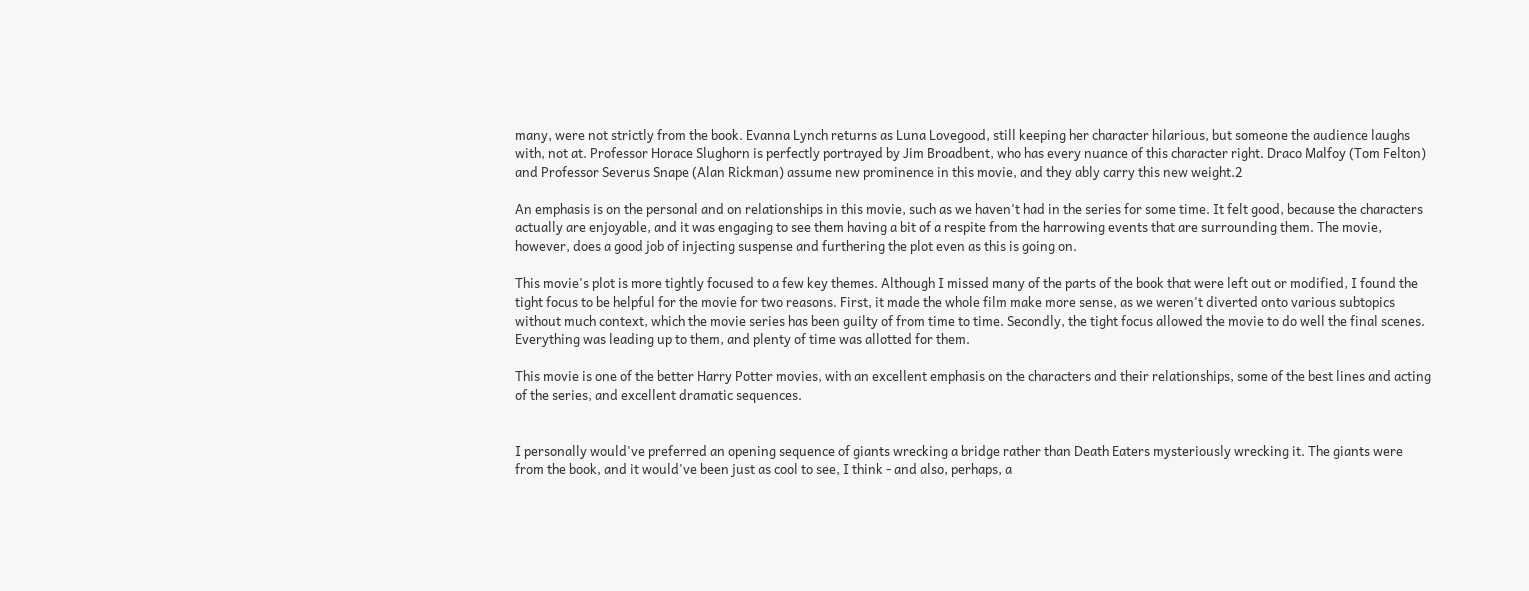many, were not strictly from the book. Evanna Lynch returns as Luna Lovegood, still keeping her character hilarious, but someone the audience laughs with, not at. Professor Horace Slughorn is perfectly portrayed by Jim Broadbent, who has every nuance of this character right. Draco Malfoy (Tom Felton) and Professor Severus Snape (Alan Rickman) assume new prominence in this movie, and they ably carry this new weight.2

An emphasis is on the personal and on relationships in this movie, such as we haven't had in the series for some time. It felt good, because the characters actually are enjoyable, and it was engaging to see them having a bit of a respite from the harrowing events that are surrounding them. The movie, however, does a good job of injecting suspense and furthering the plot even as this is going on.

This movie's plot is more tightly focused to a few key themes. Although I missed many of the parts of the book that were left out or modified, I found the tight focus to be helpful for the movie for two reasons. First, it made the whole film make more sense, as we weren't diverted onto various subtopics without much context, which the movie series has been guilty of from time to time. Secondly, the tight focus allowed the movie to do well the final scenes. Everything was leading up to them, and plenty of time was allotted for them.

This movie is one of the better Harry Potter movies, with an excellent emphasis on the characters and their relationships, some of the best lines and acting of the series, and excellent dramatic sequences.


I personally would've preferred an opening sequence of giants wrecking a bridge rather than Death Eaters mysteriously wrecking it. The giants were from the book, and it would've been just as cool to see, I think - and also, perhaps, a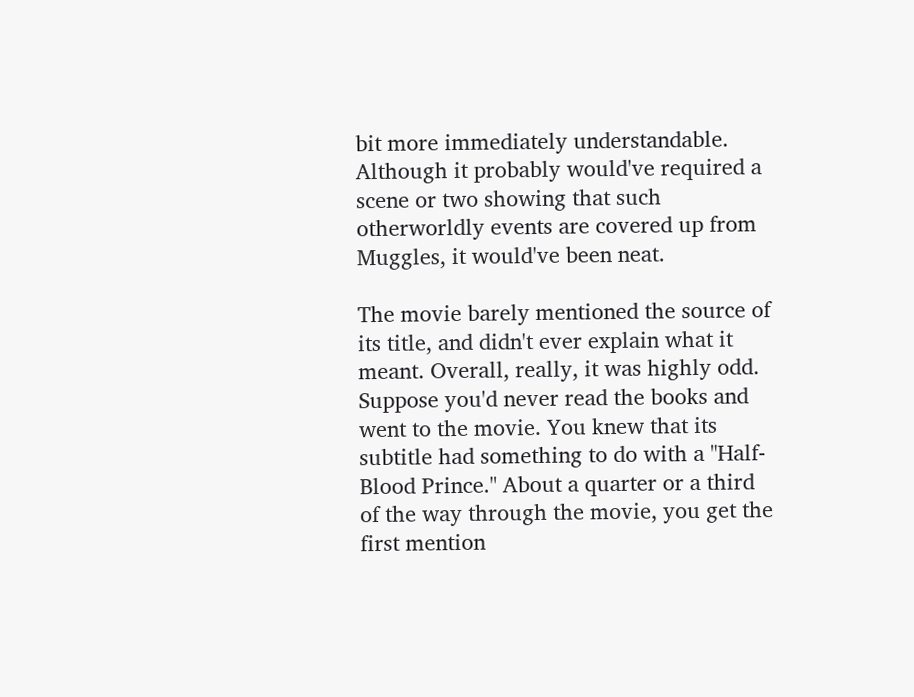bit more immediately understandable. Although it probably would've required a scene or two showing that such otherworldly events are covered up from Muggles, it would've been neat.

The movie barely mentioned the source of its title, and didn't ever explain what it meant. Overall, really, it was highly odd. Suppose you'd never read the books and went to the movie. You knew that its subtitle had something to do with a "Half-Blood Prince." About a quarter or a third of the way through the movie, you get the first mention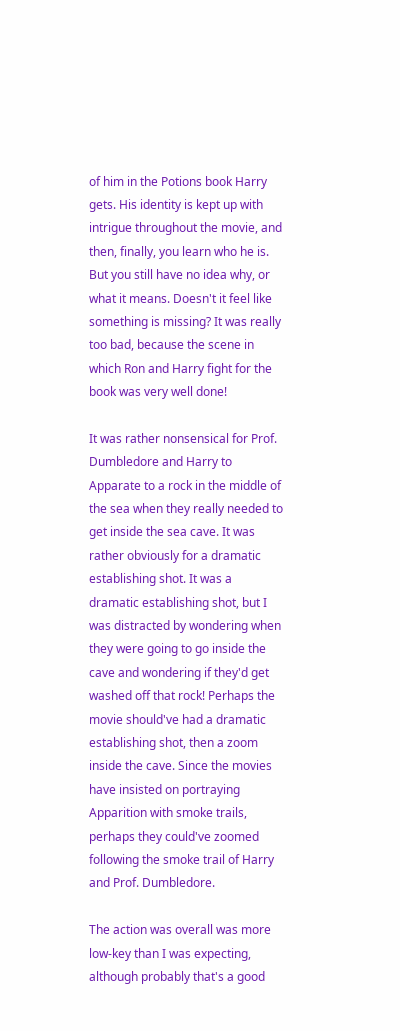of him in the Potions book Harry gets. His identity is kept up with intrigue throughout the movie, and then, finally, you learn who he is. But you still have no idea why, or what it means. Doesn't it feel like something is missing? It was really too bad, because the scene in which Ron and Harry fight for the book was very well done!

It was rather nonsensical for Prof. Dumbledore and Harry to Apparate to a rock in the middle of the sea when they really needed to get inside the sea cave. It was rather obviously for a dramatic establishing shot. It was a dramatic establishing shot, but I was distracted by wondering when they were going to go inside the cave and wondering if they'd get washed off that rock! Perhaps the movie should've had a dramatic establishing shot, then a zoom inside the cave. Since the movies have insisted on portraying Apparition with smoke trails, perhaps they could've zoomed following the smoke trail of Harry and Prof. Dumbledore.

The action was overall was more low-key than I was expecting, although probably that's a good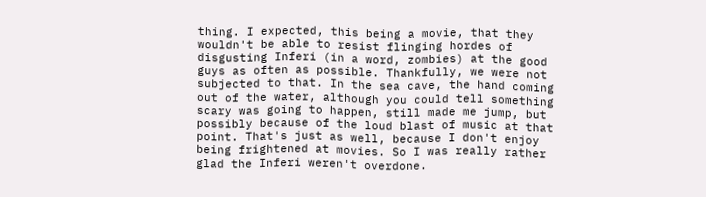thing. I expected, this being a movie, that they wouldn't be able to resist flinging hordes of disgusting Inferi (in a word, zombies) at the good guys as often as possible. Thankfully, we were not subjected to that. In the sea cave, the hand coming out of the water, although you could tell something scary was going to happen, still made me jump, but possibly because of the loud blast of music at that point. That's just as well, because I don't enjoy being frightened at movies. So I was really rather glad the Inferi weren't overdone.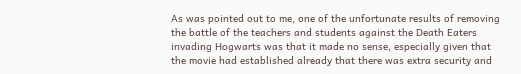As was pointed out to me, one of the unfortunate results of removing the battle of the teachers and students against the Death Eaters invading Hogwarts was that it made no sense, especially given that the movie had established already that there was extra security and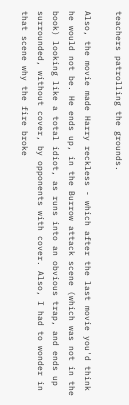teachers patrolling the grounds.

Also, the movie made Harry reckless - which after the last movie you'd think he would not be. He ends up, in the Burrow attack scene (which was not in the book) looking like a total idiot, as runs into an obvious trap, and ends up surrounded, without cover, by opponents with cover. Also, I had to wonder in that scene why the fire broke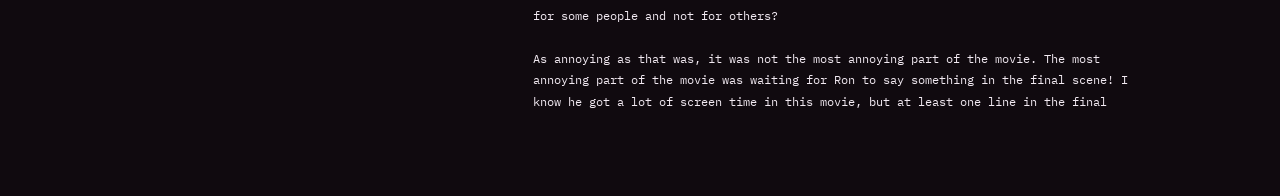for some people and not for others?

As annoying as that was, it was not the most annoying part of the movie. The most annoying part of the movie was waiting for Ron to say something in the final scene! I know he got a lot of screen time in this movie, but at least one line in the final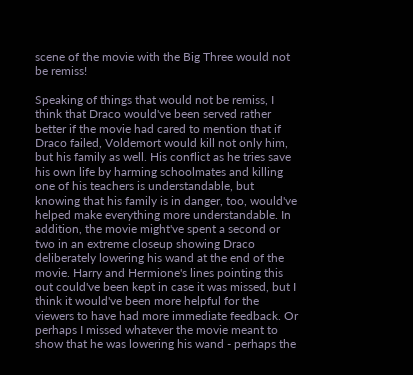scene of the movie with the Big Three would not be remiss!

Speaking of things that would not be remiss, I think that Draco would've been served rather better if the movie had cared to mention that if Draco failed, Voldemort would kill not only him, but his family as well. His conflict as he tries save his own life by harming schoolmates and killing one of his teachers is understandable, but knowing that his family is in danger, too, would've helped make everything more understandable. In addition, the movie might've spent a second or two in an extreme closeup showing Draco deliberately lowering his wand at the end of the movie. Harry and Hermione's lines pointing this out could've been kept in case it was missed, but I think it would've been more helpful for the viewers to have had more immediate feedback. Or perhaps I missed whatever the movie meant to show that he was lowering his wand - perhaps the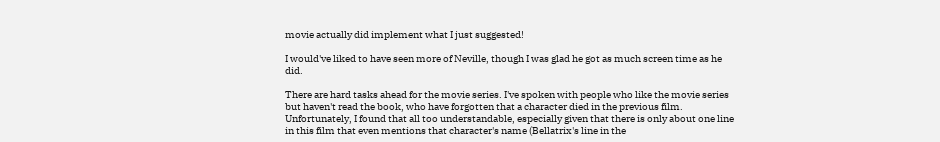movie actually did implement what I just suggested!

I would've liked to have seen more of Neville, though I was glad he got as much screen time as he did.

There are hard tasks ahead for the movie series. I've spoken with people who like the movie series but haven't read the book, who have forgotten that a character died in the previous film. Unfortunately, I found that all too understandable, especially given that there is only about one line in this film that even mentions that character's name (Bellatrix's line in the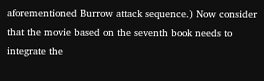aforementioned Burrow attack sequence.) Now consider that the movie based on the seventh book needs to integrate the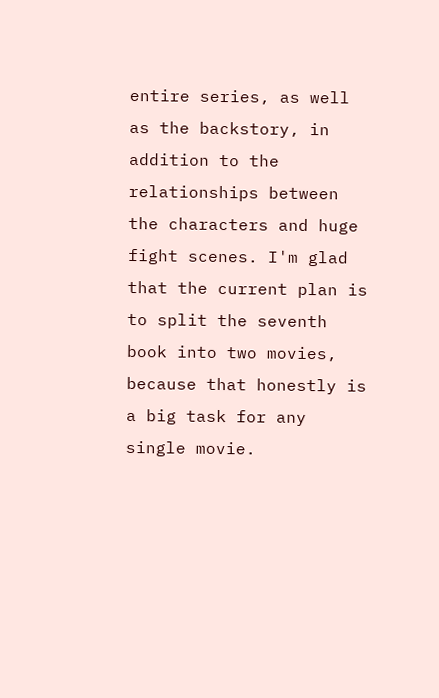entire series, as well as the backstory, in addition to the relationships between the characters and huge fight scenes. I'm glad that the current plan is to split the seventh book into two movies, because that honestly is a big task for any single movie.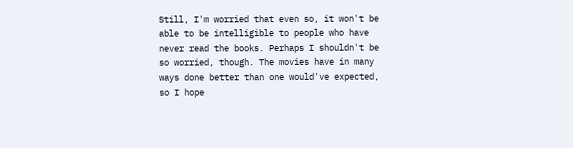Still, I'm worried that even so, it won't be able to be intelligible to people who have never read the books. Perhaps I shouldn't be so worried, though. The movies have in many ways done better than one would've expected, so I hope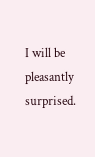I will be pleasantly surprised.